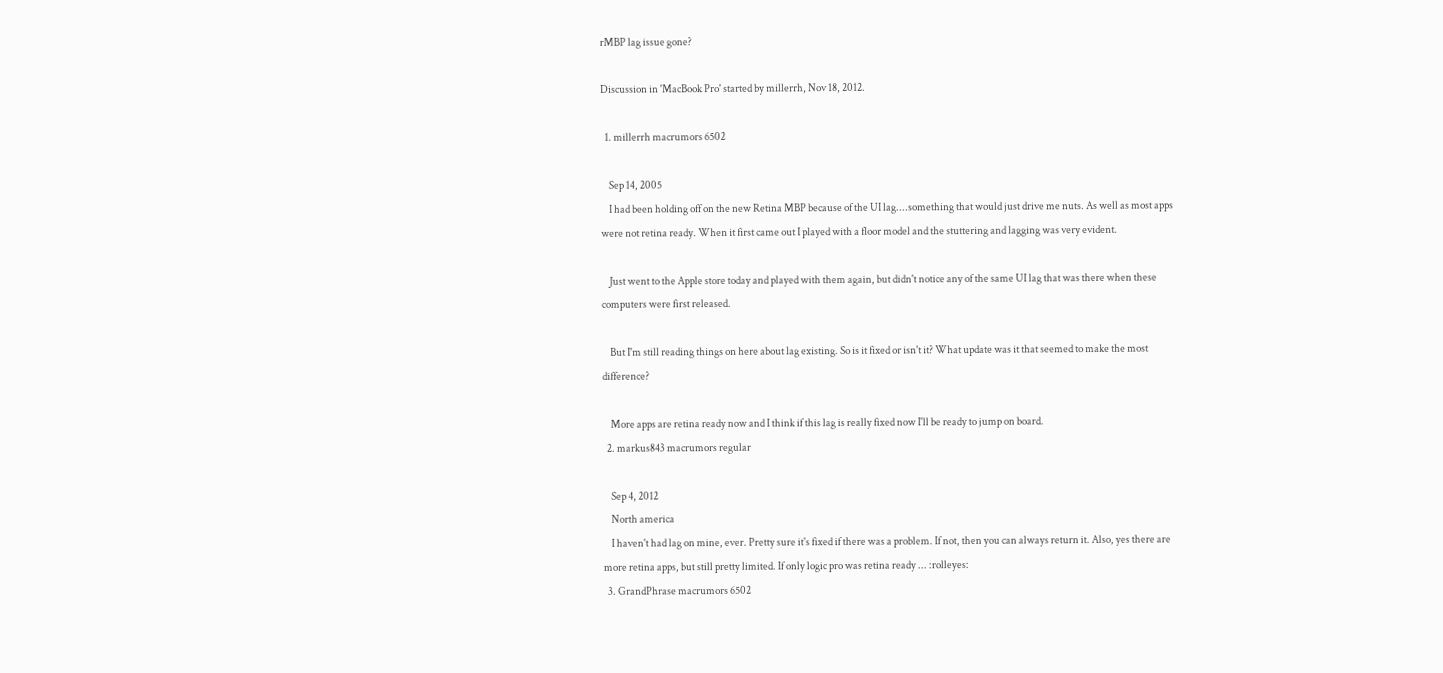rMBP lag issue gone?

Discussion in 'MacBook Pro' started by millerrh, Nov 18, 2012.

  1. millerrh macrumors 6502

    Sep 14, 2005
    I had been holding off on the new Retina MBP because of the UI lag....something that would just drive me nuts. As well as most apps were not retina ready. When it first came out I played with a floor model and the stuttering and lagging was very evident.

    Just went to the Apple store today and played with them again, but didn't notice any of the same UI lag that was there when these computers were first released.

    But I'm still reading things on here about lag existing. So is it fixed or isn't it? What update was it that seemed to make the most difference?

    More apps are retina ready now and I think if this lag is really fixed now I'll be ready to jump on board.
  2. markus843 macrumors regular

    Sep 4, 2012
    North america
    I haven't had lag on mine, ever. Pretty sure it's fixed if there was a problem. If not, then you can always return it. Also, yes there are more retina apps, but still pretty limited. If only logic pro was retina ready ... :rolleyes:
  3. GrandPhrase macrumors 6502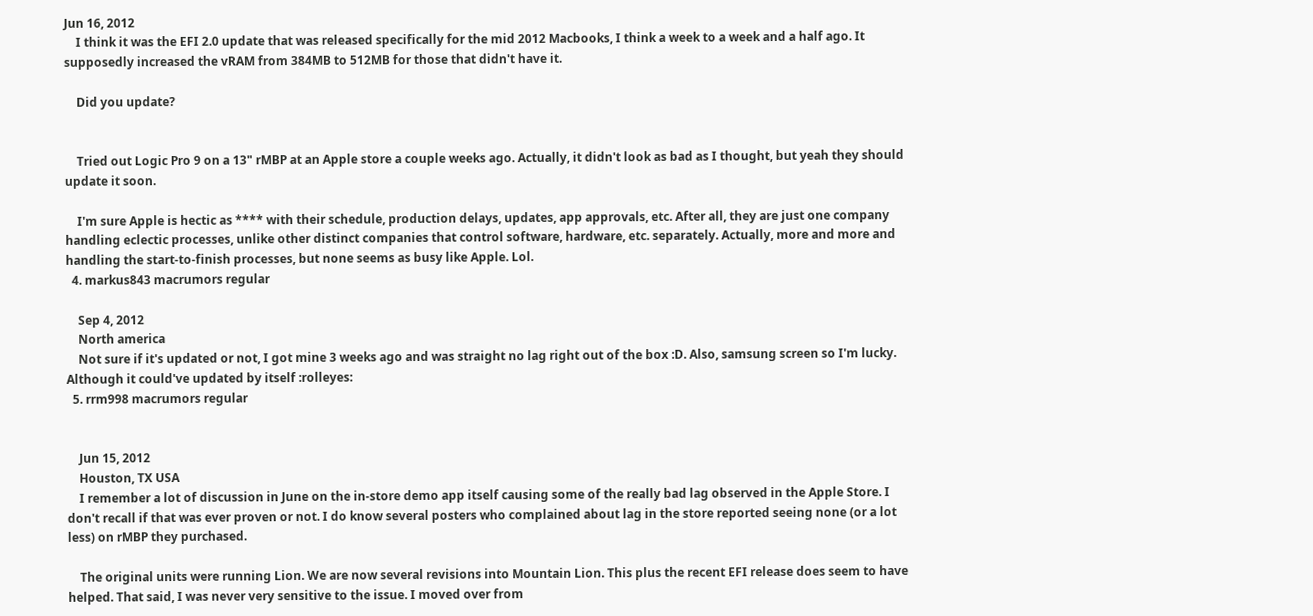Jun 16, 2012
    I think it was the EFI 2.0 update that was released specifically for the mid 2012 Macbooks, I think a week to a week and a half ago. It supposedly increased the vRAM from 384MB to 512MB for those that didn't have it.

    Did you update?


    Tried out Logic Pro 9 on a 13" rMBP at an Apple store a couple weeks ago. Actually, it didn't look as bad as I thought, but yeah they should update it soon.

    I'm sure Apple is hectic as **** with their schedule, production delays, updates, app approvals, etc. After all, they are just one company handling eclectic processes, unlike other distinct companies that control software, hardware, etc. separately. Actually, more and more and handling the start-to-finish processes, but none seems as busy like Apple. Lol.
  4. markus843 macrumors regular

    Sep 4, 2012
    North america
    Not sure if it's updated or not, I got mine 3 weeks ago and was straight no lag right out of the box :D. Also, samsung screen so I'm lucky. Although it could've updated by itself :rolleyes:
  5. rrm998 macrumors regular


    Jun 15, 2012
    Houston, TX USA
    I remember a lot of discussion in June on the in-store demo app itself causing some of the really bad lag observed in the Apple Store. I don't recall if that was ever proven or not. I do know several posters who complained about lag in the store reported seeing none (or a lot less) on rMBP they purchased.

    The original units were running Lion. We are now several revisions into Mountain Lion. This plus the recent EFI release does seem to have helped. That said, I was never very sensitive to the issue. I moved over from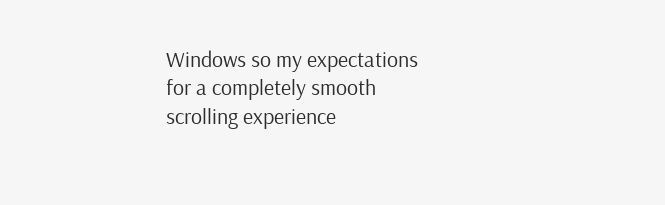Windows so my expectations for a completely smooth scrolling experience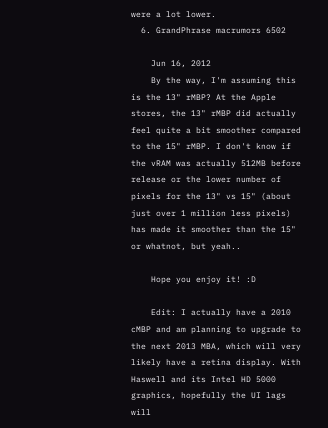were a lot lower.
  6. GrandPhrase macrumors 6502

    Jun 16, 2012
    By the way, I'm assuming this is the 13" rMBP? At the Apple stores, the 13" rMBP did actually feel quite a bit smoother compared to the 15" rMBP. I don't know if the vRAM was actually 512MB before release or the lower number of pixels for the 13" vs 15" (about just over 1 million less pixels) has made it smoother than the 15" or whatnot, but yeah..

    Hope you enjoy it! :D

    Edit: I actually have a 2010 cMBP and am planning to upgrade to the next 2013 MBA, which will very likely have a retina display. With Haswell and its Intel HD 5000 graphics, hopefully the UI lags will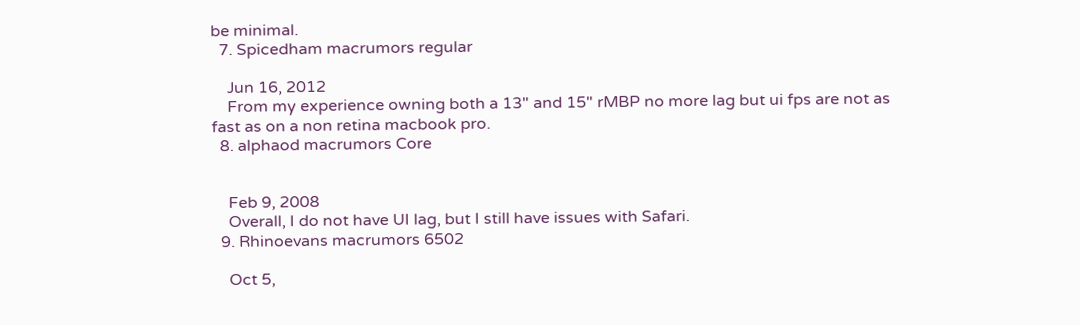be minimal.
  7. Spicedham macrumors regular

    Jun 16, 2012
    From my experience owning both a 13" and 15" rMBP no more lag but ui fps are not as fast as on a non retina macbook pro.
  8. alphaod macrumors Core


    Feb 9, 2008
    Overall, I do not have UI lag, but I still have issues with Safari.
  9. Rhinoevans macrumors 6502

    Oct 5,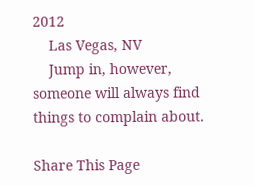2012
    Las Vegas, NV
    Jump in, however, someone will always find things to complain about.

Share This Page